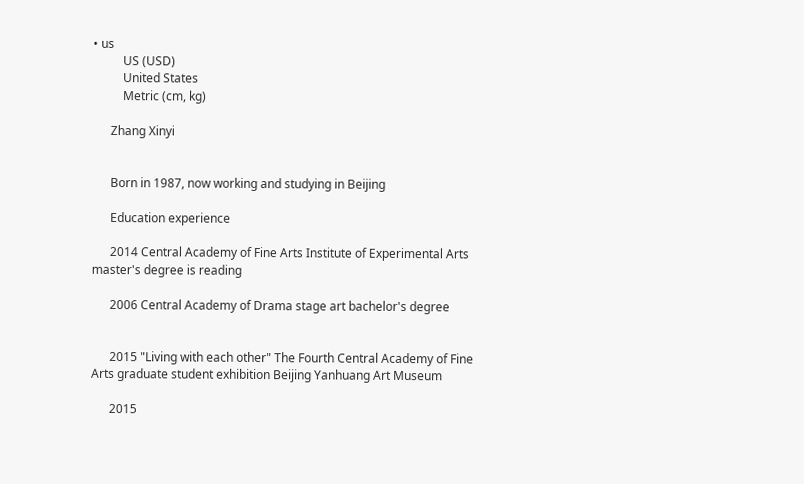• us
          US (USD)
          United States
          Metric (cm, kg)

      Zhang Xinyi


      Born in 1987, now working and studying in Beijing

      Education experience

      2014 Central Academy of Fine Arts Institute of Experimental Arts master's degree is reading

      2006 Central Academy of Drama stage art bachelor's degree


      2015 "Living with each other" The Fourth Central Academy of Fine Arts graduate student exhibition Beijing Yanhuang Art Museum

      2015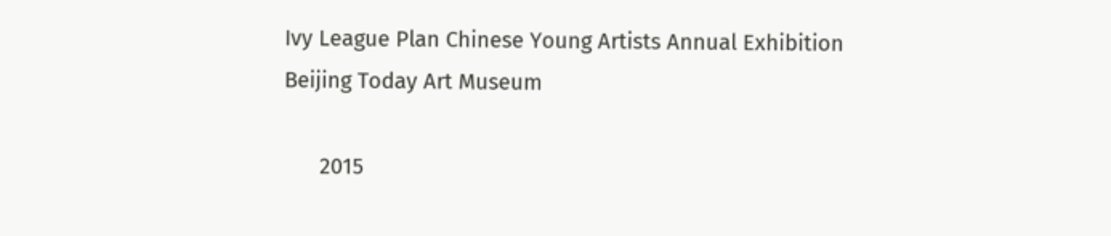Ivy League Plan Chinese Young Artists Annual Exhibition Beijing Today Art Museum

      2015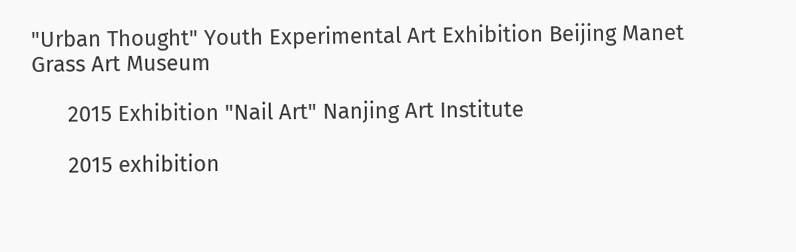"Urban Thought" Youth Experimental Art Exhibition Beijing Manet Grass Art Museum

      2015 Exhibition "Nail Art" Nanjing Art Institute

      2015 exhibition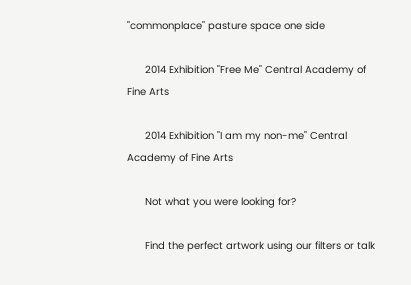"commonplace" pasture space one side

      2014 Exhibition "Free Me" Central Academy of Fine Arts

      2014 Exhibition "I am my non-me" Central Academy of Fine Arts

      Not what you were looking for?

      Find the perfect artwork using our filters or talk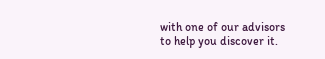with one of our advisors to help you discover it.